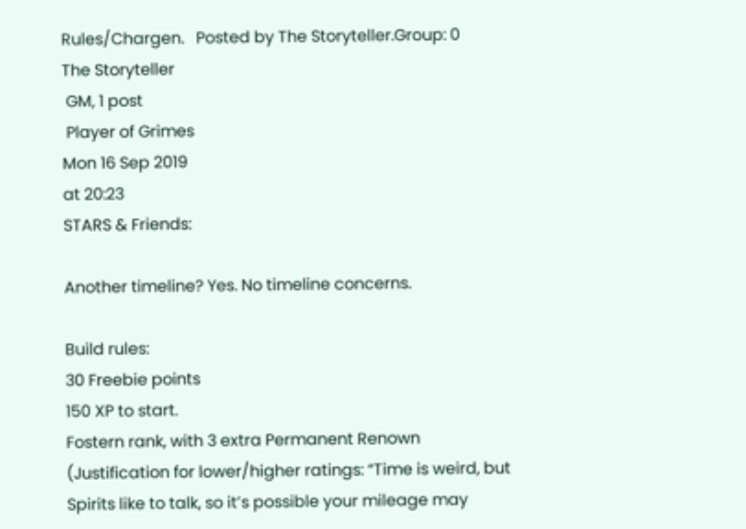Rules/Chargen.   Posted by The Storyteller.Group: 0
The Storyteller
 GM, 1 post
 Player of Grimes
Mon 16 Sep 2019
at 20:23
STARS & Friends:

Another timeline? Yes. No timeline concerns.

Build rules:
30 Freebie points
150 XP to start.
Fostern rank, with 3 extra Permanent Renown (Justification for lower/higher ratings: “Time is weird, but Spirits like to talk, so it’s possible your mileage may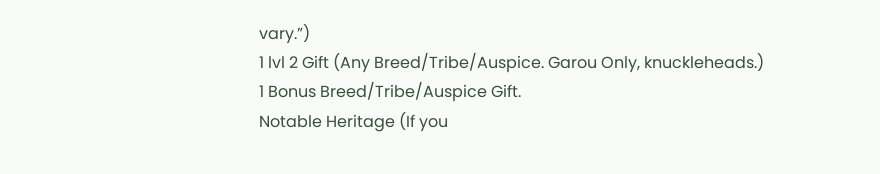vary.”)
1 lvl 2 Gift (Any Breed/Tribe/Auspice. Garou Only, knuckleheads.)
1 Bonus Breed/Tribe/Auspice Gift.
Notable Heritage (If you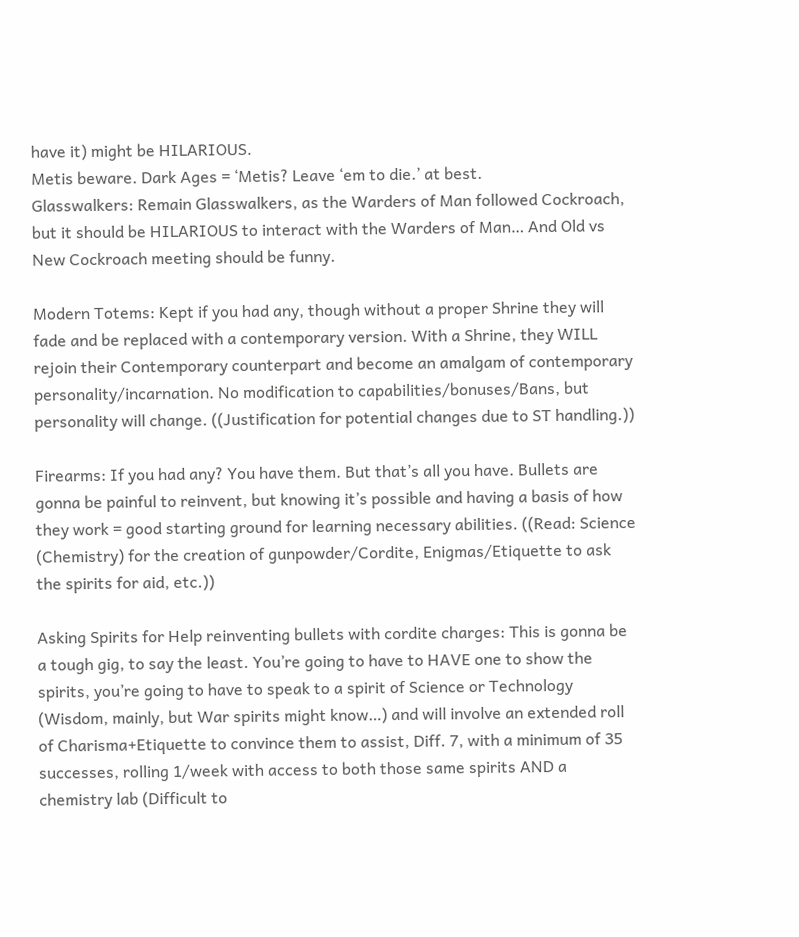have it) might be HILARIOUS.
Metis beware. Dark Ages = ‘Metis? Leave ‘em to die.’ at best.
Glasswalkers: Remain Glasswalkers, as the Warders of Man followed Cockroach, but it should be HILARIOUS to interact with the Warders of Man… And Old vs New Cockroach meeting should be funny.

Modern Totems: Kept if you had any, though without a proper Shrine they will fade and be replaced with a contemporary version. With a Shrine, they WILL rejoin their Contemporary counterpart and become an amalgam of contemporary personality/incarnation. No modification to capabilities/bonuses/Bans, but personality will change. ((Justification for potential changes due to ST handling.))

Firearms: If you had any? You have them. But that’s all you have. Bullets are gonna be painful to reinvent, but knowing it’s possible and having a basis of how they work = good starting ground for learning necessary abilities. ((Read: Science (Chemistry) for the creation of gunpowder/Cordite, Enigmas/Etiquette to ask the spirits for aid, etc.))

Asking Spirits for Help reinventing bullets with cordite charges: This is gonna be a tough gig, to say the least. You’re going to have to HAVE one to show the spirits, you’re going to have to speak to a spirit of Science or Technology (Wisdom, mainly, but War spirits might know…) and will involve an extended roll of Charisma+Etiquette to convince them to assist, Diff. 7, with a minimum of 35 successes, rolling 1/week with access to both those same spirits AND a chemistry lab (Difficult to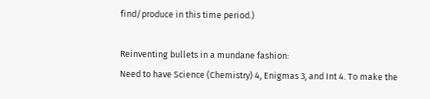find/produce in this time period.)

Reinventing bullets in a mundane fashion:
Need to have Science (Chemistry) 4, Enigmas 3, and Int 4. To make the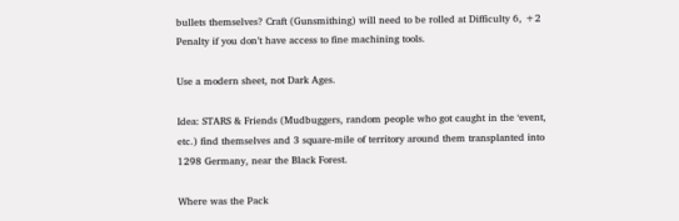bullets themselves? Craft (Gunsmithing) will need to be rolled at Difficulty 6, +2 Penalty if you don’t have access to fine machining tools.

Use a modern sheet, not Dark Ages.

Idea: STARS & Friends (Mudbuggers, random people who got caught in the ‘event, etc.) find themselves and 3 square-mile of territory around them transplanted into 1298 Germany, near the Black Forest.

Where was the Pack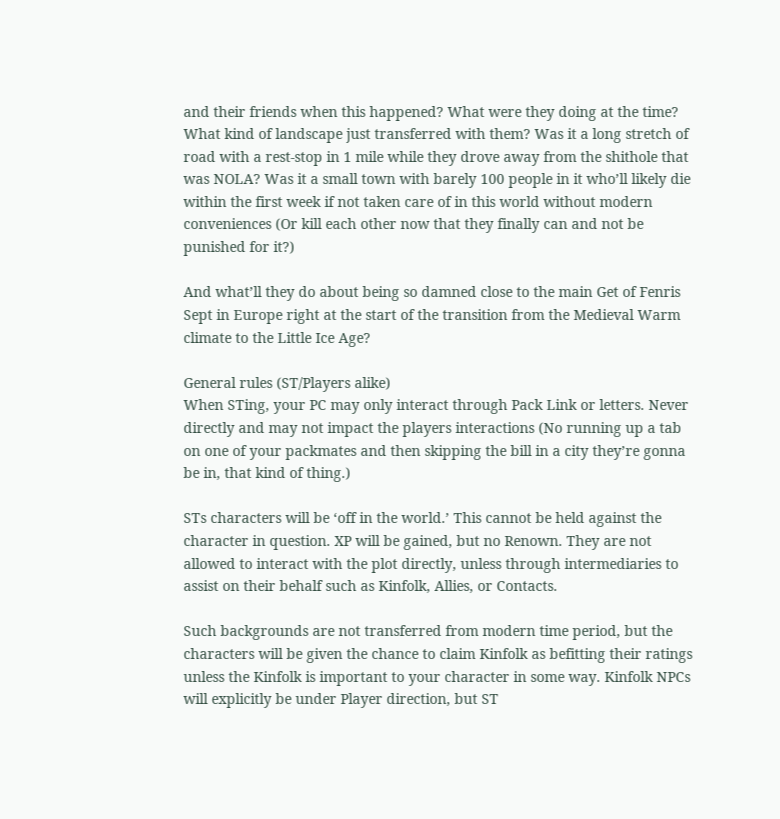and their friends when this happened? What were they doing at the time? What kind of landscape just transferred with them? Was it a long stretch of road with a rest-stop in 1 mile while they drove away from the shithole that was NOLA? Was it a small town with barely 100 people in it who’ll likely die within the first week if not taken care of in this world without modern conveniences (Or kill each other now that they finally can and not be punished for it?)

And what’ll they do about being so damned close to the main Get of Fenris Sept in Europe right at the start of the transition from the Medieval Warm climate to the Little Ice Age?

General rules (ST/Players alike)
When STing, your PC may only interact through Pack Link or letters. Never directly and may not impact the players interactions (No running up a tab on one of your packmates and then skipping the bill in a city they’re gonna be in, that kind of thing.)

STs characters will be ‘off in the world.’ This cannot be held against the character in question. XP will be gained, but no Renown. They are not allowed to interact with the plot directly, unless through intermediaries to assist on their behalf such as Kinfolk, Allies, or Contacts.

Such backgrounds are not transferred from modern time period, but the characters will be given the chance to claim Kinfolk as befitting their ratings unless the Kinfolk is important to your character in some way. Kinfolk NPCs will explicitly be under Player direction, but ST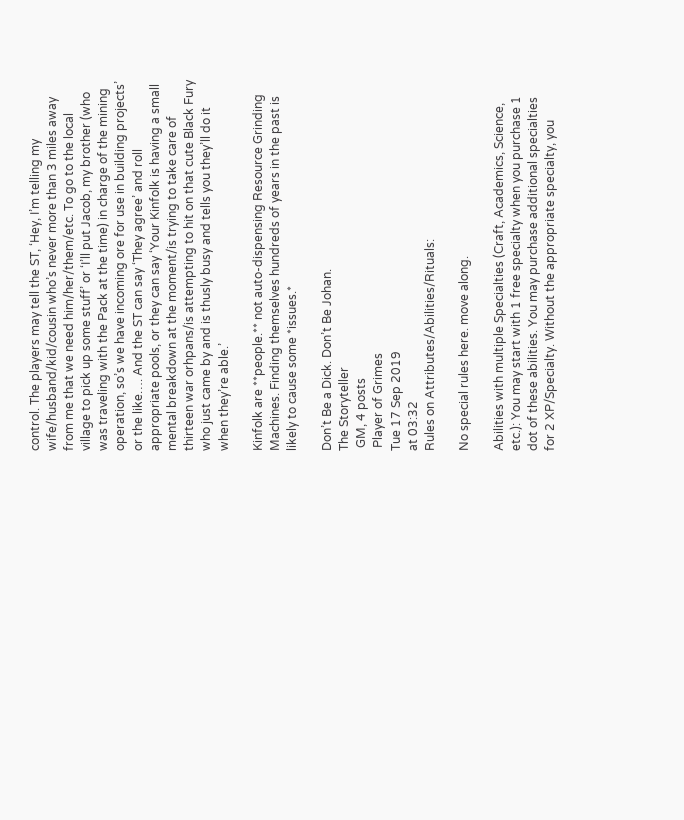control. The players may tell the ST, ‘Hey, I’m telling my wife/husband/kid/cousin who’s never more than 3 miles away from me that we need him/her/them/etc. To go to the local village to pick up some stuff’ or ‘I’ll put Jacob, my brother (who was traveling with the Pack at the time) in charge of the mining operation, so’s we have incoming ore for use in building projects’ or the like…. And the ST can say ‘They agree’ and roll appropriate pools, or they can say ‘Your Kinfolk is having a small mental breakdown at the moment/is trying to take care of thirteen war orhpans/is attempting to hit on that cute Black Fury who just came by and is thusly busy and tells you they’ll do it when they’re able.’

Kinfolk are **people.** not auto-dispensing Resource Grinding Machines. Finding themselves hundreds of years in the past is likely to cause some *issues.*

Don’t Be a Dick. Don’t Be Johan.
The Storyteller
 GM, 4 posts
 Player of Grimes
Tue 17 Sep 2019
at 03:32
Rules on Attributes/Abilities/Rituals:

No special rules here. move along.

Abilities with multiple Specialties (Craft, Academics, Science, etc.): You may start with 1 free specialty when you purchase 1 dot of these abilities. You may purchase additional specialties for 2 XP/Specialty. Without the appropriate specialty, you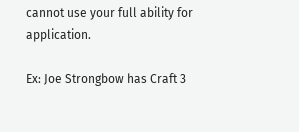cannot use your full ability for application.

Ex: Joe Strongbow has Craft 3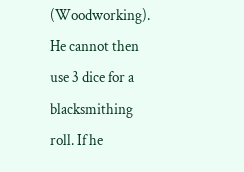(Woodworking). He cannot then use 3 dice for a blacksmithing roll. If he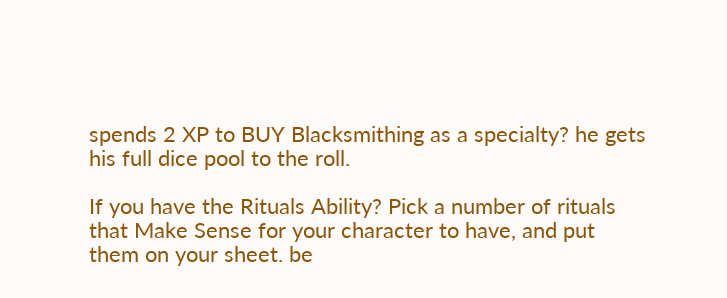spends 2 XP to BUY Blacksmithing as a specialty? he gets his full dice pool to the roll.

If you have the Rituals Ability? Pick a number of rituals that Make Sense for your character to have, and put them on your sheet. be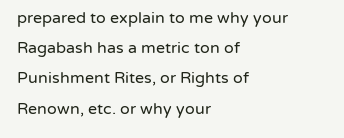prepared to explain to me why your Ragabash has a metric ton of Punishment Rites, or Rights of Renown, etc. or why your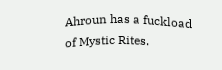Ahroun has a fuckload of Mystic Rites.